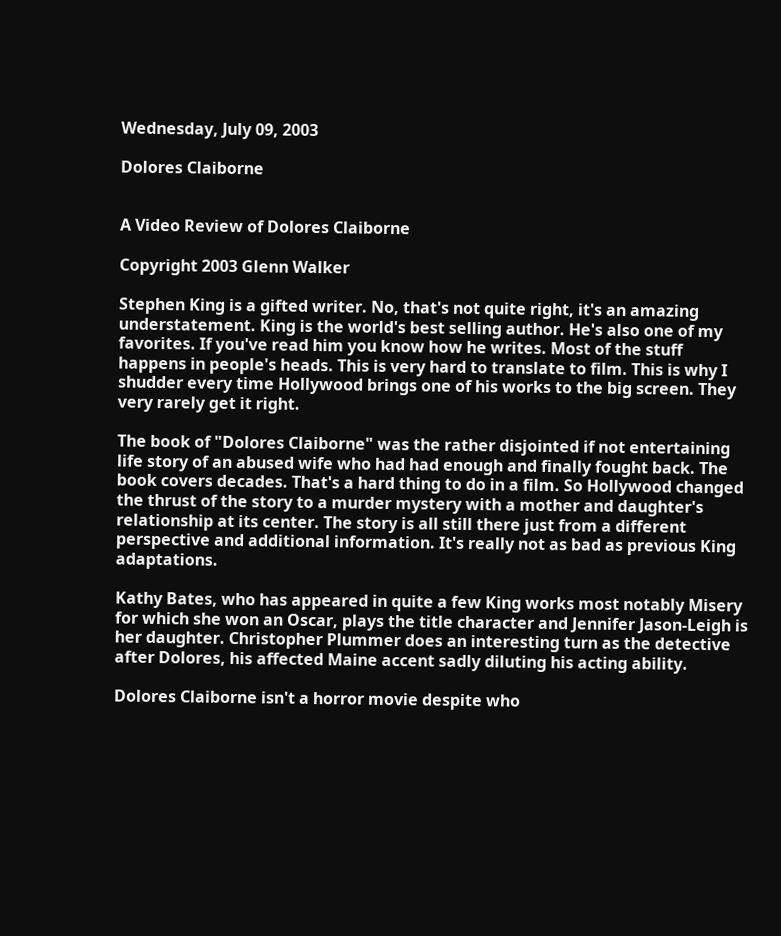Wednesday, July 09, 2003

Dolores Claiborne


A Video Review of Dolores Claiborne

Copyright 2003 Glenn Walker

Stephen King is a gifted writer. No, that's not quite right, it's an amazing understatement. King is the world's best selling author. He's also one of my favorites. If you've read him you know how he writes. Most of the stuff happens in people's heads. This is very hard to translate to film. This is why I shudder every time Hollywood brings one of his works to the big screen. They very rarely get it right.

The book of "Dolores Claiborne" was the rather disjointed if not entertaining life story of an abused wife who had had enough and finally fought back. The book covers decades. That's a hard thing to do in a film. So Hollywood changed the thrust of the story to a murder mystery with a mother and daughter's relationship at its center. The story is all still there just from a different perspective and additional information. It's really not as bad as previous King adaptations.

Kathy Bates, who has appeared in quite a few King works most notably Misery for which she won an Oscar, plays the title character and Jennifer Jason-Leigh is her daughter. Christopher Plummer does an interesting turn as the detective after Dolores, his affected Maine accent sadly diluting his acting ability.

Dolores Claiborne isn't a horror movie despite who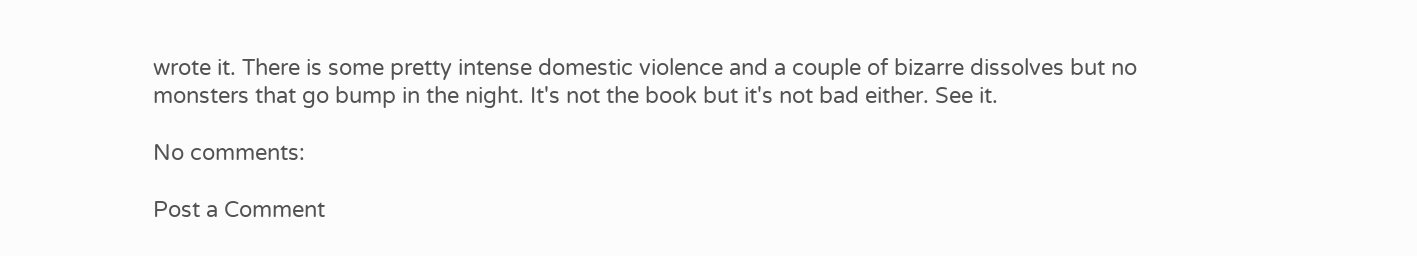wrote it. There is some pretty intense domestic violence and a couple of bizarre dissolves but no monsters that go bump in the night. It's not the book but it's not bad either. See it.

No comments:

Post a Comment